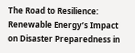The Road to Resilience: Renewable Energy’s Impact on Disaster Preparedness in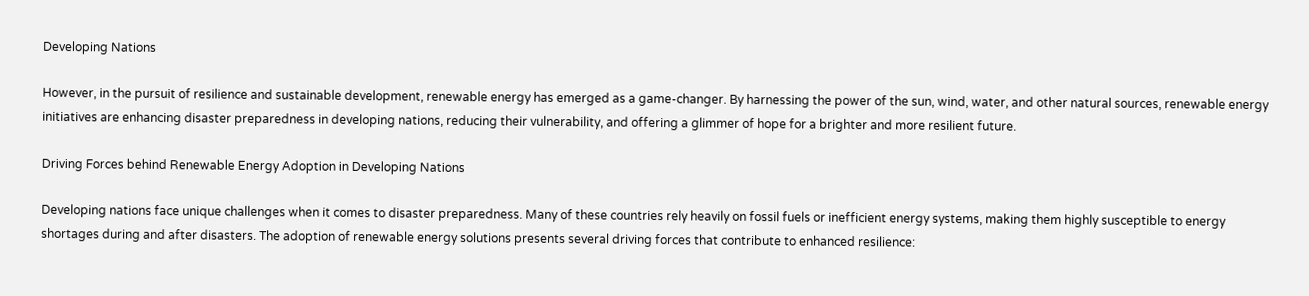Developing Nations

However, in the pursuit of resilience and sustainable development, renewable energy has emerged as a game-changer. By harnessing the power of the sun, wind, water, and other natural sources, renewable energy initiatives are enhancing disaster preparedness in developing nations, reducing their vulnerability, and offering a glimmer of hope for a brighter and more resilient future.

Driving Forces behind Renewable Energy Adoption in Developing Nations

Developing nations face unique challenges when it comes to disaster preparedness. Many of these countries rely heavily on fossil fuels or inefficient energy systems, making them highly susceptible to energy shortages during and after disasters. The adoption of renewable energy solutions presents several driving forces that contribute to enhanced resilience: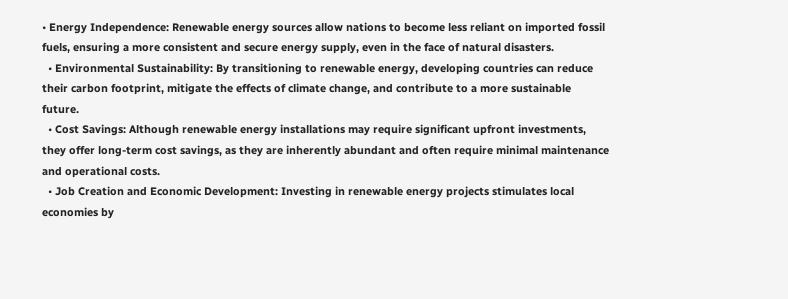• Energy Independence: Renewable energy sources allow nations to become less reliant on imported fossil fuels, ensuring a more consistent and secure energy supply, even in the face of natural disasters.
  • Environmental Sustainability: By transitioning to renewable energy, developing countries can reduce their carbon footprint, mitigate the effects of climate change, and contribute to a more sustainable future.
  • Cost Savings: Although renewable energy installations may require significant upfront investments, they offer long-term cost savings, as they are inherently abundant and often require minimal maintenance and operational costs.
  • Job Creation and Economic Development: Investing in renewable energy projects stimulates local economies by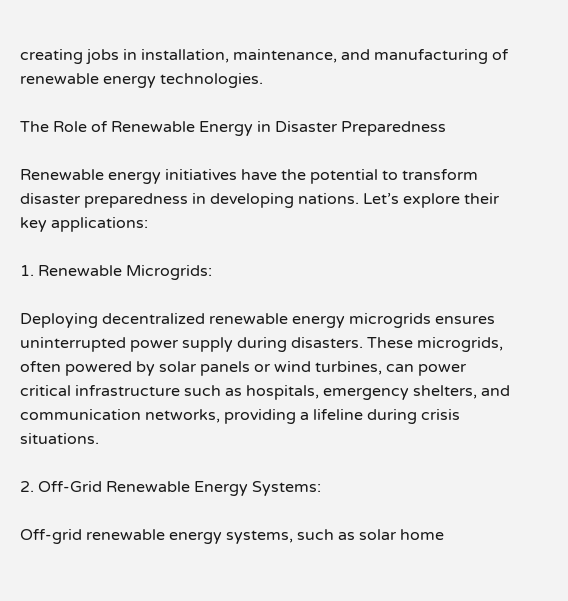creating jobs in installation, maintenance, and manufacturing of renewable energy technologies.

The Role of Renewable Energy in Disaster Preparedness

Renewable energy initiatives have the potential to transform disaster preparedness in developing nations. Let’s explore their key applications:

1. Renewable Microgrids:

Deploying decentralized renewable energy microgrids ensures uninterrupted power supply during disasters. These microgrids, often powered by solar panels or wind turbines, can power critical infrastructure such as hospitals, emergency shelters, and communication networks, providing a lifeline during crisis situations.

2. Off-Grid Renewable Energy Systems:

Off-grid renewable energy systems, such as solar home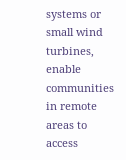systems or small wind turbines, enable communities in remote areas to access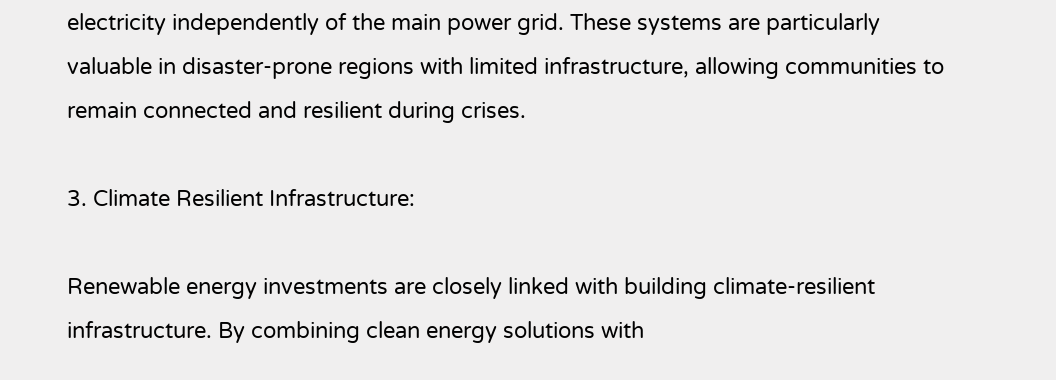electricity independently of the main power grid. These systems are particularly valuable in disaster-prone regions with limited infrastructure, allowing communities to remain connected and resilient during crises.

3. Climate Resilient Infrastructure:

Renewable energy investments are closely linked with building climate-resilient infrastructure. By combining clean energy solutions with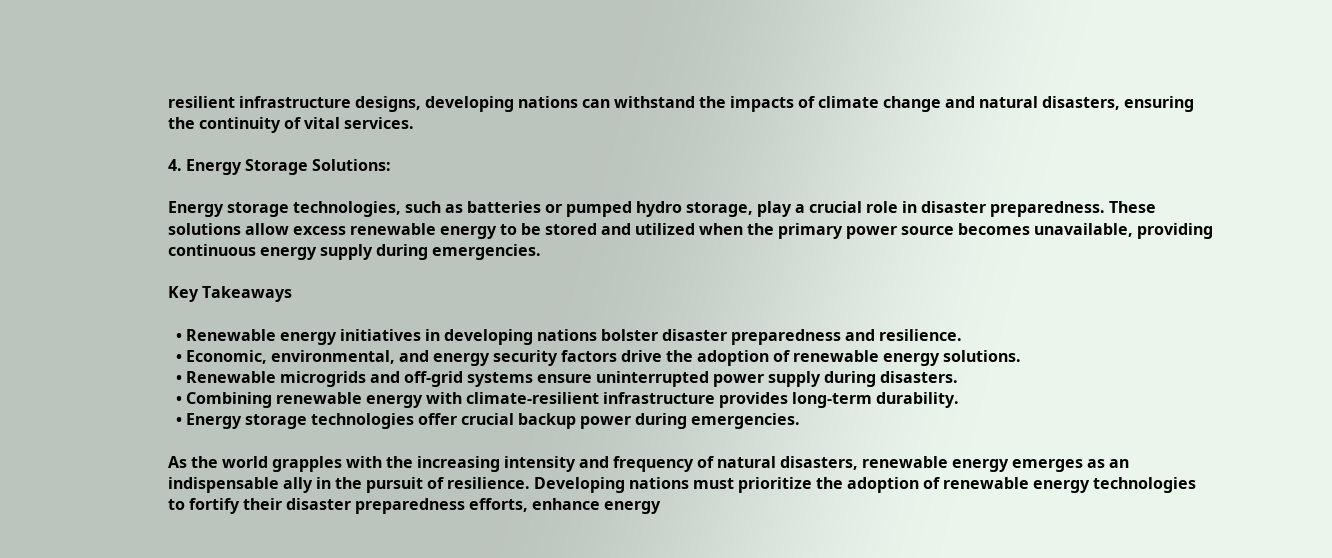resilient infrastructure designs, developing nations can withstand the impacts of climate change and natural disasters, ensuring the continuity of vital services.

4. Energy Storage Solutions:

Energy storage technologies, such as batteries or pumped hydro storage, play a crucial role in disaster preparedness. These solutions allow excess renewable energy to be stored and utilized when the primary power source becomes unavailable, providing continuous energy supply during emergencies.

Key Takeaways

  • Renewable energy initiatives in developing nations bolster disaster preparedness and resilience.
  • Economic, environmental, and energy security factors drive the adoption of renewable energy solutions.
  • Renewable microgrids and off-grid systems ensure uninterrupted power supply during disasters.
  • Combining renewable energy with climate-resilient infrastructure provides long-term durability.
  • Energy storage technologies offer crucial backup power during emergencies.

As the world grapples with the increasing intensity and frequency of natural disasters, renewable energy emerges as an indispensable ally in the pursuit of resilience. Developing nations must prioritize the adoption of renewable energy technologies to fortify their disaster preparedness efforts, enhance energy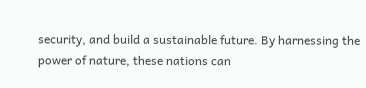security, and build a sustainable future. By harnessing the power of nature, these nations can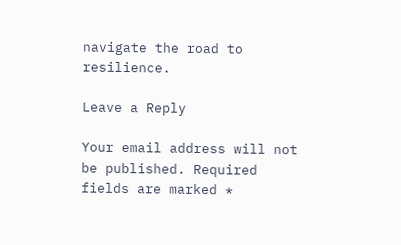navigate the road to resilience.

Leave a Reply

Your email address will not be published. Required fields are marked *